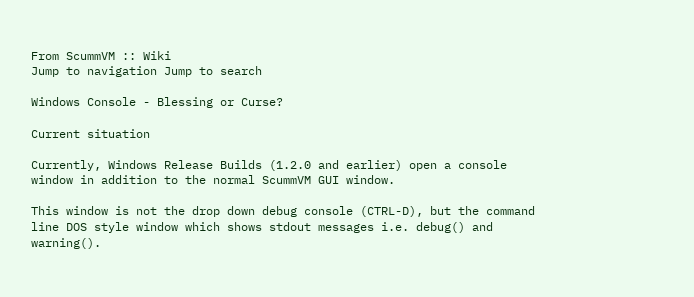From ScummVM :: Wiki
Jump to navigation Jump to search

Windows Console - Blessing or Curse?

Current situation

Currently, Windows Release Builds (1.2.0 and earlier) open a console window in addition to the normal ScummVM GUI window.

This window is not the drop down debug console (CTRL-D), but the command line DOS style window which shows stdout messages i.e. debug() and warning().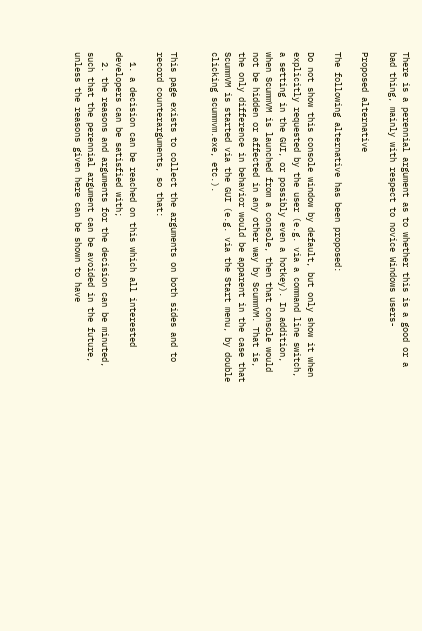There is a perennial argument as to whether this is a good or a bad thing, mainly with respect to novice Windows users-

Proposed alternative

The following alternative has been proposed:

Do not show this console window by default, but only show it when explicitly requested by the user (e.g. via a command line switch, a setting in the GUI, or possibly even a hotkey). In addition, when ScummVM is launched from a console, then that console would not be hidden or affected in any other way by ScummVM. That is, the only difference in behavior would be apparent in the case that ScummVM is started via the GUI (e.g. via the Start menu, by double clicking scummvm.exe, etc.).


This page exists to collect the arguments on both sides and to record counterarguments, so that:

  1. a decision can be reached on this which all interested developers can be satisfied with;
  2. the reasons and arguments for the decision can be minuted, such that the perennial argument can be avoided in the future, unless the reasons given here can be shown to have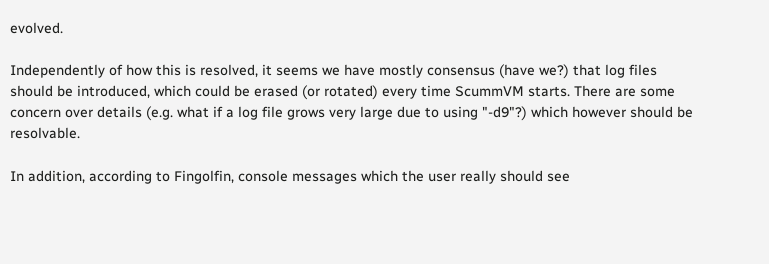evolved.

Independently of how this is resolved, it seems we have mostly consensus (have we?) that log files should be introduced, which could be erased (or rotated) every time ScummVM starts. There are some concern over details (e.g. what if a log file grows very large due to using "-d9"?) which however should be resolvable.

In addition, according to Fingolfin, console messages which the user really should see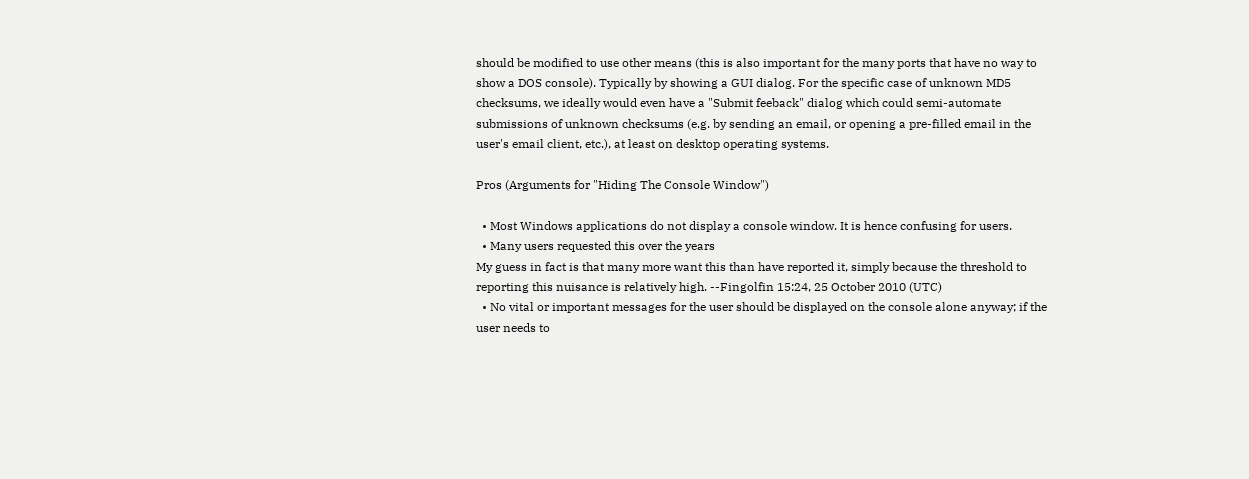should be modified to use other means (this is also important for the many ports that have no way to show a DOS console). Typically by showing a GUI dialog. For the specific case of unknown MD5 checksums, we ideally would even have a "Submit feeback" dialog which could semi-automate submissions of unknown checksums (e.g. by sending an email, or opening a pre-filled email in the user's email client, etc.), at least on desktop operating systems.

Pros (Arguments for "Hiding The Console Window")

  • Most Windows applications do not display a console window. It is hence confusing for users.
  • Many users requested this over the years
My guess in fact is that many more want this than have reported it, simply because the threshold to reporting this nuisance is relatively high. --Fingolfin 15:24, 25 October 2010 (UTC)
  • No vital or important messages for the user should be displayed on the console alone anyway; if the user needs to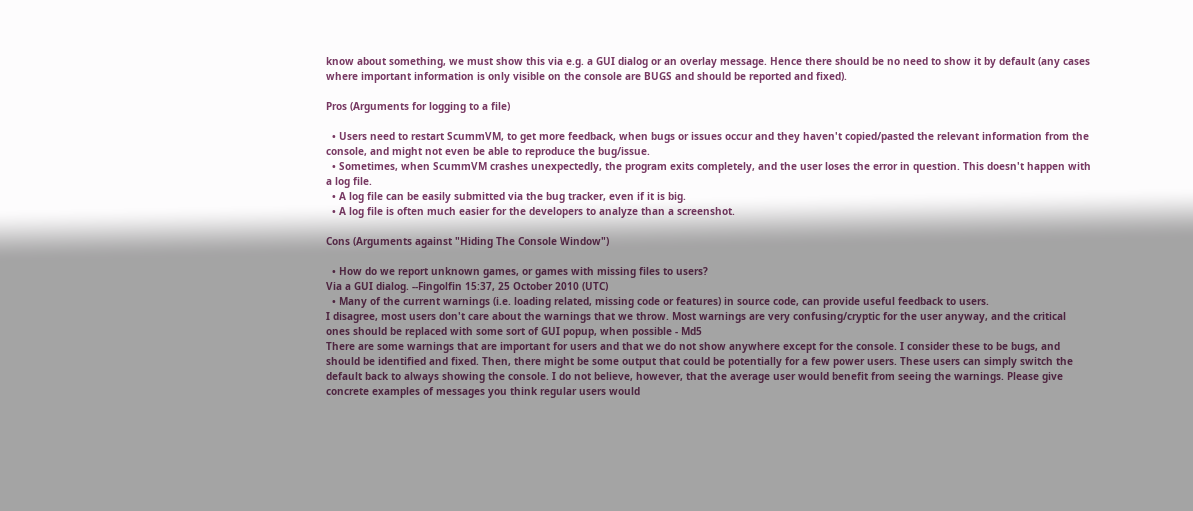know about something, we must show this via e.g. a GUI dialog or an overlay message. Hence there should be no need to show it by default (any cases where important information is only visible on the console are BUGS and should be reported and fixed).

Pros (Arguments for logging to a file)

  • Users need to restart ScummVM, to get more feedback, when bugs or issues occur and they haven't copied/pasted the relevant information from the console, and might not even be able to reproduce the bug/issue.
  • Sometimes, when ScummVM crashes unexpectedly, the program exits completely, and the user loses the error in question. This doesn't happen with a log file.
  • A log file can be easily submitted via the bug tracker, even if it is big.
  • A log file is often much easier for the developers to analyze than a screenshot.

Cons (Arguments against "Hiding The Console Window")

  • How do we report unknown games, or games with missing files to users?
Via a GUI dialog. --Fingolfin 15:37, 25 October 2010 (UTC)
  • Many of the current warnings (i.e. loading related, missing code or features) in source code, can provide useful feedback to users.
I disagree, most users don't care about the warnings that we throw. Most warnings are very confusing/cryptic for the user anyway, and the critical ones should be replaced with some sort of GUI popup, when possible - Md5
There are some warnings that are important for users and that we do not show anywhere except for the console. I consider these to be bugs, and should be identified and fixed. Then, there might be some output that could be potentially for a few power users. These users can simply switch the default back to always showing the console. I do not believe, however, that the average user would benefit from seeing the warnings. Please give concrete examples of messages you think regular users would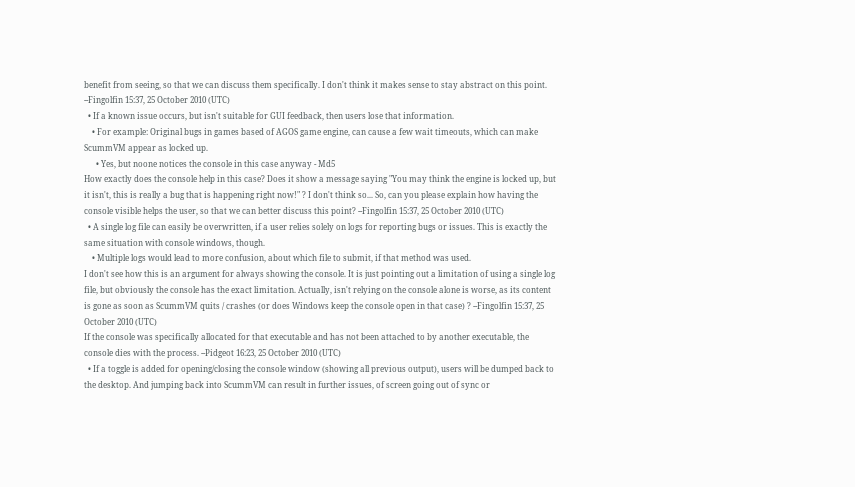benefit from seeing, so that we can discuss them specifically. I don't think it makes sense to stay abstract on this point. --Fingolfin 15:37, 25 October 2010 (UTC)
  • If a known issue occurs, but isn't suitable for GUI feedback, then users lose that information.
    • For example: Original bugs in games based of AGOS game engine, can cause a few wait timeouts, which can make ScummVM appear as locked up.
      • Yes, but noone notices the console in this case anyway - Md5
How exactly does the console help in this case? Does it show a message saying "You may think the engine is locked up, but it isn't, this is really a bug that is happening right now!" ? I don't think so... So, can you please explain how having the console visible helps the user, so that we can better discuss this point? --Fingolfin 15:37, 25 October 2010 (UTC)
  • A single log file can easily be overwritten, if a user relies solely on logs for reporting bugs or issues. This is exactly the same situation with console windows, though.
    • Multiple logs would lead to more confusion, about which file to submit, if that method was used.
I don't see how this is an argument for always showing the console. It is just pointing out a limitation of using a single log file, but obviously the console has the exact limitation. Actually, isn't relying on the console alone is worse, as its content is gone as soon as ScummVM quits / crashes (or does Windows keep the console open in that case) ? --Fingolfin 15:37, 25 October 2010 (UTC)
If the console was specifically allocated for that executable and has not been attached to by another executable, the console dies with the process. --Pidgeot 16:23, 25 October 2010 (UTC)
  • If a toggle is added for opening/closing the console window (showing all previous output), users will be dumped back to the desktop. And jumping back into ScummVM can result in further issues, of screen going out of sync or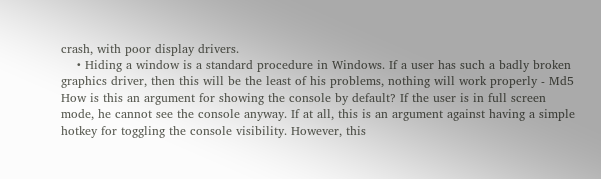crash, with poor display drivers.
    • Hiding a window is a standard procedure in Windows. If a user has such a badly broken graphics driver, then this will be the least of his problems, nothing will work properly - Md5
How is this an argument for showing the console by default? If the user is in full screen mode, he cannot see the console anyway. If at all, this is an argument against having a simple hotkey for toggling the console visibility. However, this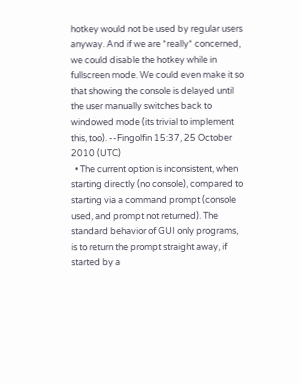hotkey would not be used by regular users anyway. And if we are *really* concerned, we could disable the hotkey while in fullscreen mode. We could even make it so that showing the console is delayed until the user manually switches back to windowed mode (its trivial to implement this, too). --Fingolfin 15:37, 25 October 2010 (UTC)
  • The current option is inconsistent, when starting directly (no console), compared to starting via a command prompt (console used, and prompt not returned). The standard behavior of GUI only programs, is to return the prompt straight away, if started by a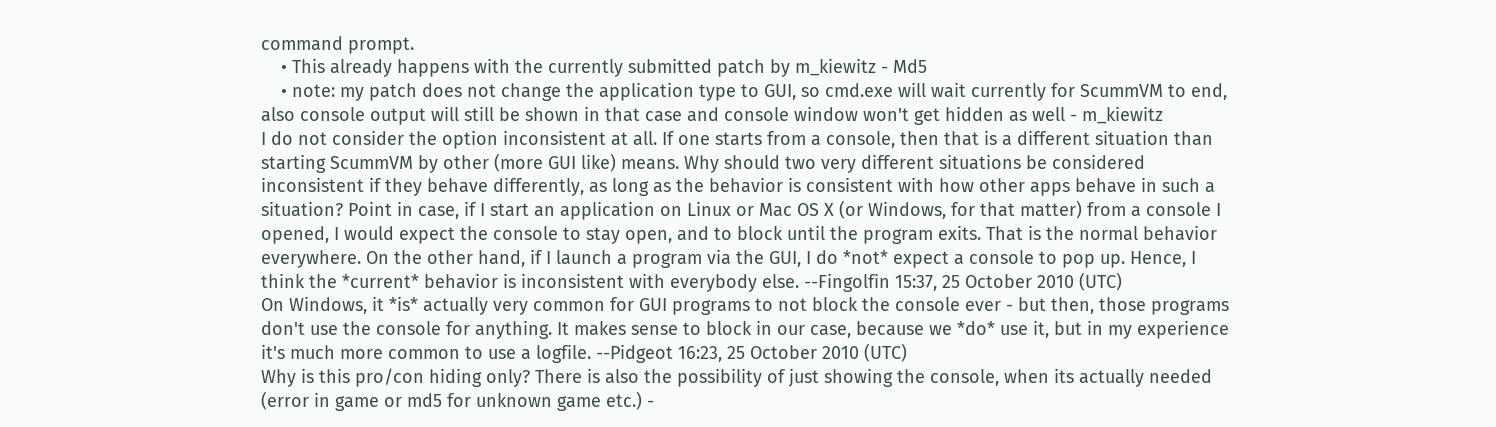command prompt.
    • This already happens with the currently submitted patch by m_kiewitz - Md5
    • note: my patch does not change the application type to GUI, so cmd.exe will wait currently for ScummVM to end, also console output will still be shown in that case and console window won't get hidden as well - m_kiewitz
I do not consider the option inconsistent at all. If one starts from a console, then that is a different situation than starting ScummVM by other (more GUI like) means. Why should two very different situations be considered inconsistent if they behave differently, as long as the behavior is consistent with how other apps behave in such a situation? Point in case, if I start an application on Linux or Mac OS X (or Windows, for that matter) from a console I opened, I would expect the console to stay open, and to block until the program exits. That is the normal behavior everywhere. On the other hand, if I launch a program via the GUI, I do *not* expect a console to pop up. Hence, I think the *current* behavior is inconsistent with everybody else. --Fingolfin 15:37, 25 October 2010 (UTC)
On Windows, it *is* actually very common for GUI programs to not block the console ever - but then, those programs don't use the console for anything. It makes sense to block in our case, because we *do* use it, but in my experience it's much more common to use a logfile. --Pidgeot 16:23, 25 October 2010 (UTC)
Why is this pro/con hiding only? There is also the possibility of just showing the console, when its actually needed (error in game or md5 for unknown game etc.) -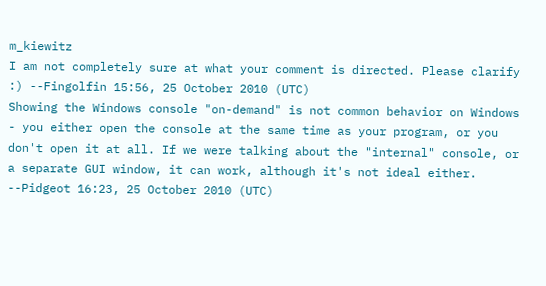m_kiewitz
I am not completely sure at what your comment is directed. Please clarify :) --Fingolfin 15:56, 25 October 2010 (UTC)
Showing the Windows console "on-demand" is not common behavior on Windows - you either open the console at the same time as your program, or you don't open it at all. If we were talking about the "internal" console, or a separate GUI window, it can work, although it's not ideal either. --Pidgeot 16:23, 25 October 2010 (UTC)